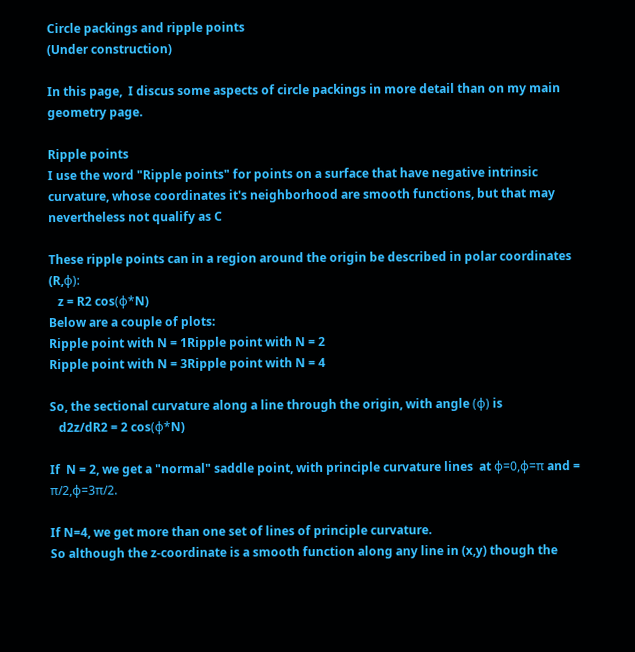Circle packings and ripple points
(Under construction)

In this page,  I discus some aspects of circle packings in more detail than on my main geometry page.

Ripple points
I use the word "Ripple points" for points on a surface that have negative intrinsic curvature, whose coordinates it's neighborhood are smooth functions, but that may nevertheless not qualify as C

These ripple points can in a region around the origin be described in polar coordinates (R,φ):
   z = R2 cos(φ*N)
Below are a couple of plots:
Ripple point with N = 1Ripple point with N = 2
Ripple point with N = 3Ripple point with N = 4

So, the sectional curvature along a line through the origin, with angle (φ) is
   d2z/dR2 = 2 cos(φ*N)

If  N = 2, we get a "normal" saddle point, with principle curvature lines  at φ=0,φ=π and = π/2,φ=3π/2.

If N=4, we get more than one set of lines of principle curvature.
So although the z-coordinate is a smooth function along any line in (x,y) though the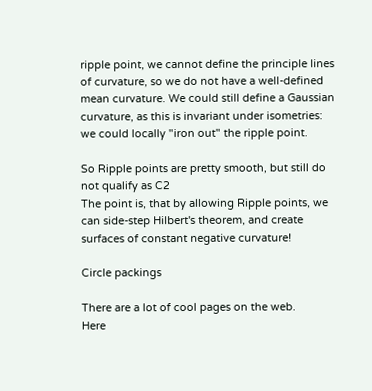ripple point, we cannot define the principle lines of curvature, so we do not have a well-defined mean curvature. We could still define a Gaussian curvature, as this is invariant under isometries: we could locally "iron out" the ripple point.

So Ripple points are pretty smooth, but still do not qualify as C2
The point is, that by allowing Ripple points, we can side-step Hilbert's theorem, and create surfaces of constant negative curvature!

Circle packings

There are a lot of cool pages on the web.
Here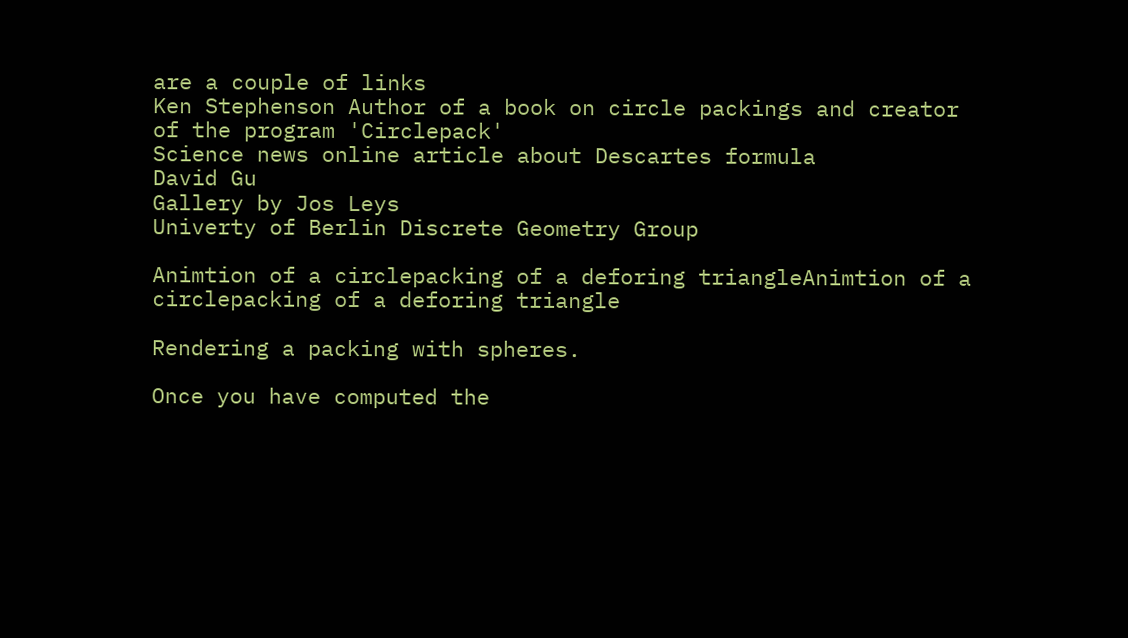are a couple of links
Ken Stephenson Author of a book on circle packings and creator of the program 'Circlepack'
Science news online article about Descartes formula
David Gu
Gallery by Jos Leys
Univerty of Berlin Discrete Geometry Group

Animtion of a circlepacking of a deforing triangleAnimtion of a circlepacking of a deforing triangle

Rendering a packing with spheres.

Once you have computed the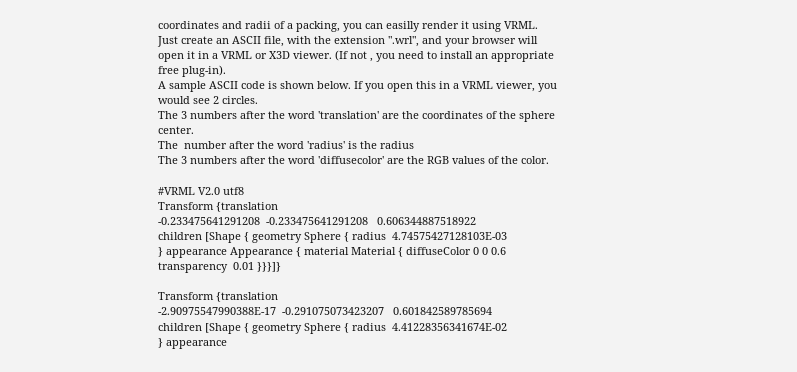coordinates and radii of a packing, you can easilly render it using VRML. Just create an ASCII file, with the extension ".wrl", and your browser will open it in a VRML or X3D viewer. (If not , you need to install an appropriate free plug-in).
A sample ASCII code is shown below. If you open this in a VRML viewer, you would see 2 circles.
The 3 numbers after the word 'translation' are the coordinates of the sphere center.
The  number after the word 'radius' is the radius
The 3 numbers after the word 'diffusecolor' are the RGB values of the color.

#VRML V2.0 utf8
Transform {translation
-0.233475641291208  -0.233475641291208   0.606344887518922
children [Shape { geometry Sphere { radius  4.74575427128103E-03
} appearance Appearance { material Material { diffuseColor 0 0 0.6
transparency  0.01 }}}]}

Transform {translation
-2.90975547990388E-17  -0.291075073423207   0.601842589785694
children [Shape { geometry Sphere { radius  4.41228356341674E-02
} appearance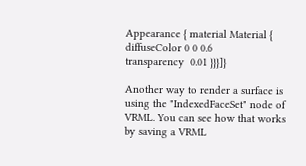Appearance { material Material { diffuseColor 0 0 0.6
transparency  0.01 }}}]}

Another way to render a surface is using the "IndexedFaceSet" node of VRML. You can see how that works by saving a VRML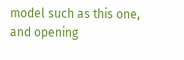model such as this one, and opening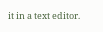it in a text editor.